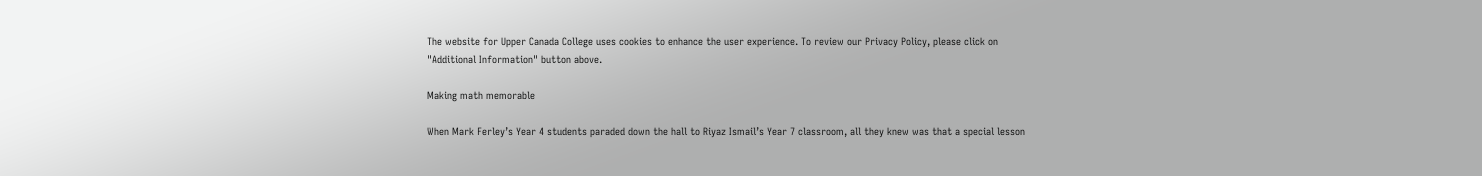The website for Upper Canada College uses cookies to enhance the user experience. To review our Privacy Policy, please click on "Additional Information" button above.

Making math memorable

When Mark Ferley’s Year 4 students paraded down the hall to Riyaz Ismail’s Year 7 classroom, all they knew was that a special lesson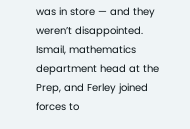was in store — and they weren’t disappointed.
Ismail, mathematics department head at the Prep, and Ferley joined forces to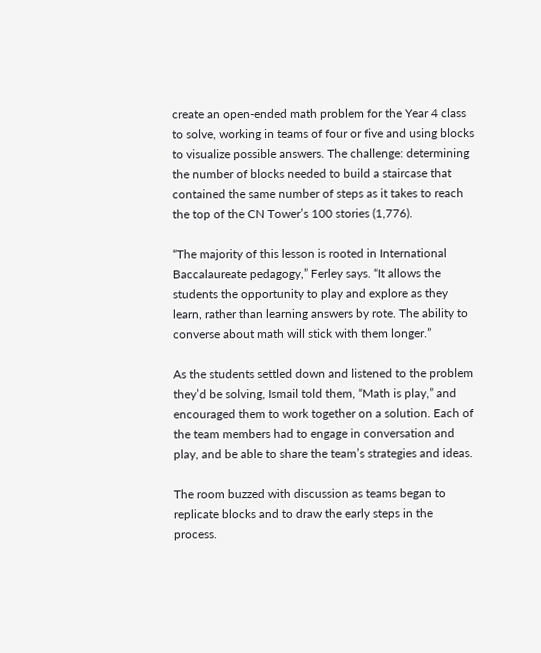create an open-ended math problem for the Year 4 class to solve, working in teams of four or five and using blocks to visualize possible answers. The challenge: determining the number of blocks needed to build a staircase that contained the same number of steps as it takes to reach the top of the CN Tower’s 100 stories (1,776).

“The majority of this lesson is rooted in International Baccalaureate pedagogy,” Ferley says. “It allows the students the opportunity to play and explore as they learn, rather than learning answers by rote. The ability to converse about math will stick with them longer.”

As the students settled down and listened to the problem they’d be solving, Ismail told them, “Math is play,” and encouraged them to work together on a solution. Each of the team members had to engage in conversation and play, and be able to share the team’s strategies and ideas.

The room buzzed with discussion as teams began to replicate blocks and to draw the early steps in the process.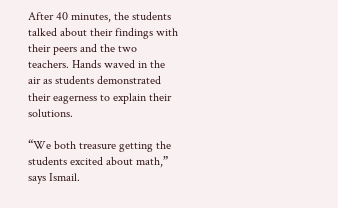After 40 minutes, the students talked about their findings with their peers and the two teachers. Hands waved in the air as students demonstrated their eagerness to explain their solutions.

“We both treasure getting the students excited about math,” says Ismail.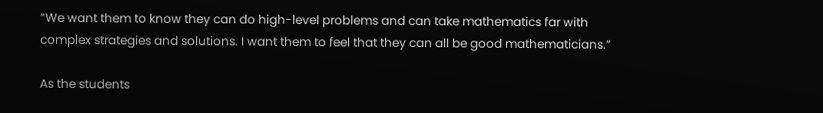“We want them to know they can do high-level problems and can take mathematics far with complex strategies and solutions. I want them to feel that they can all be good mathematicians.”

As the students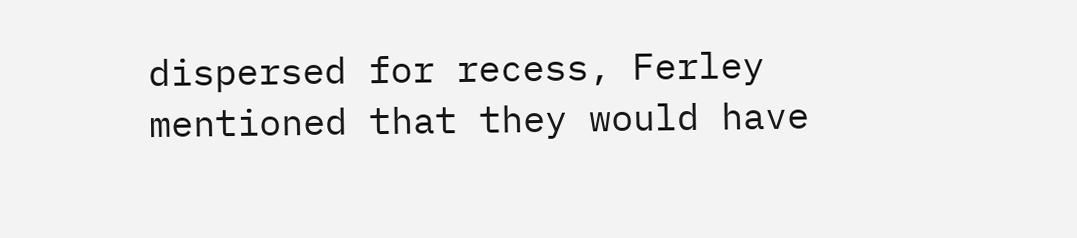dispersed for recess, Ferley mentioned that they would have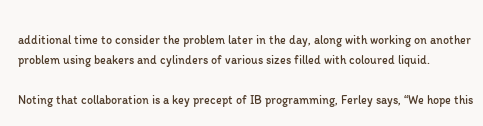additional time to consider the problem later in the day, along with working on another problem using beakers and cylinders of various sizes filled with coloured liquid.

Noting that collaboration is a key precept of IB programming, Ferley says, “We hope this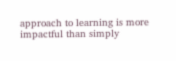approach to learning is more impactful than simply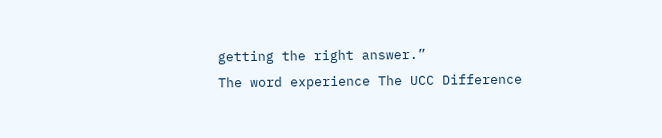getting the right answer.”
The word experience The UCC Difference